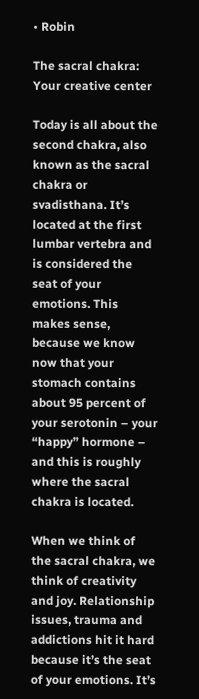• Robin

The sacral chakra: Your creative center

Today is all about the second chakra, also known as the sacral chakra or svadisthana. It’s located at the first lumbar vertebra and is considered the seat of your emotions. This makes sense, because we know now that your stomach contains about 95 percent of your serotonin – your “happy” hormone – and this is roughly where the sacral chakra is located.

When we think of the sacral chakra, we think of creativity and joy. Relationship issues, trauma and addictions hit it hard because it’s the seat of your emotions. It’s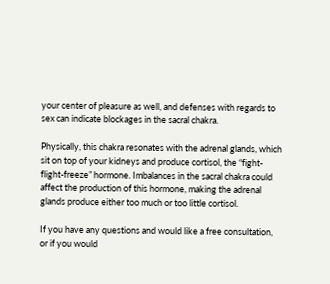your center of pleasure as well, and defenses with regards to sex can indicate blockages in the sacral chakra.

Physically, this chakra resonates with the adrenal glands, which sit on top of your kidneys and produce cortisol, the “fight-flight-freeze” hormone. Imbalances in the sacral chakra could affect the production of this hormone, making the adrenal glands produce either too much or too little cortisol.

If you have any questions and would like a free consultation, or if you would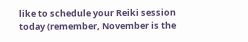like to schedule your Reiki session today (remember, November is the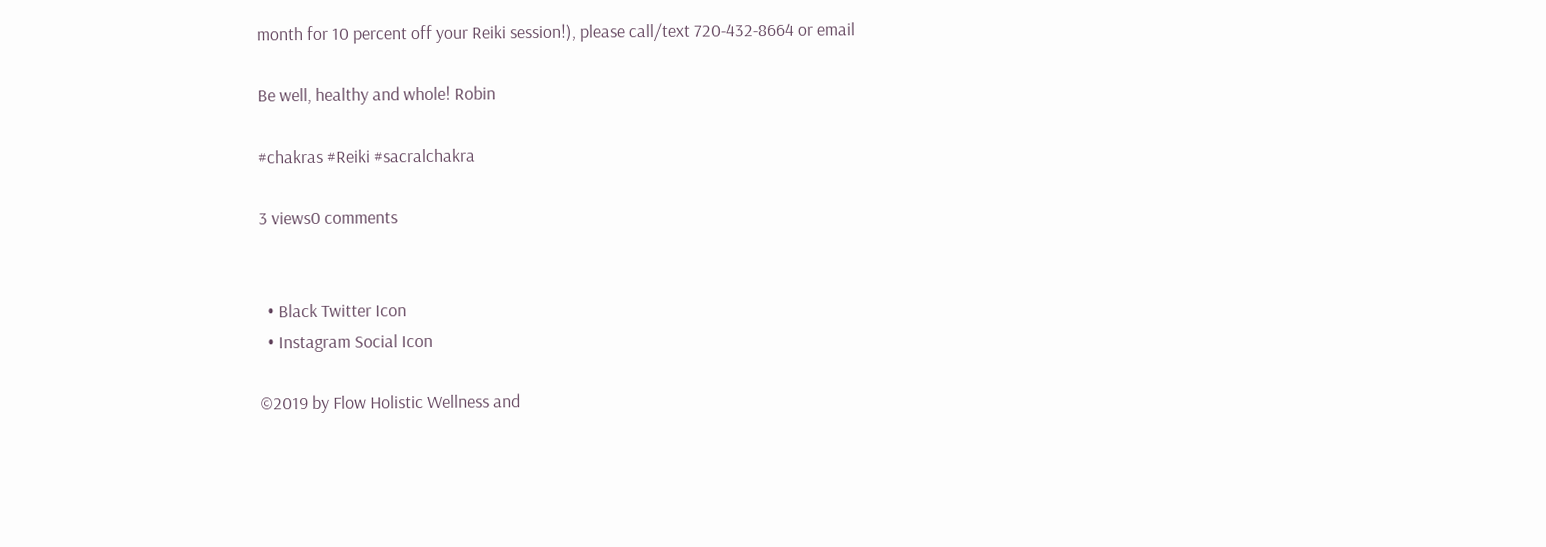month for 10 percent off your Reiki session!), please call/text 720-432-8664 or email

Be well, healthy and whole! Robin

#chakras #Reiki #sacralchakra

3 views0 comments


  • Black Twitter Icon
  • Instagram Social Icon

©2019 by Flow Holistic Wellness and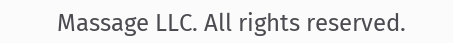Massage LLC. All rights reserved.